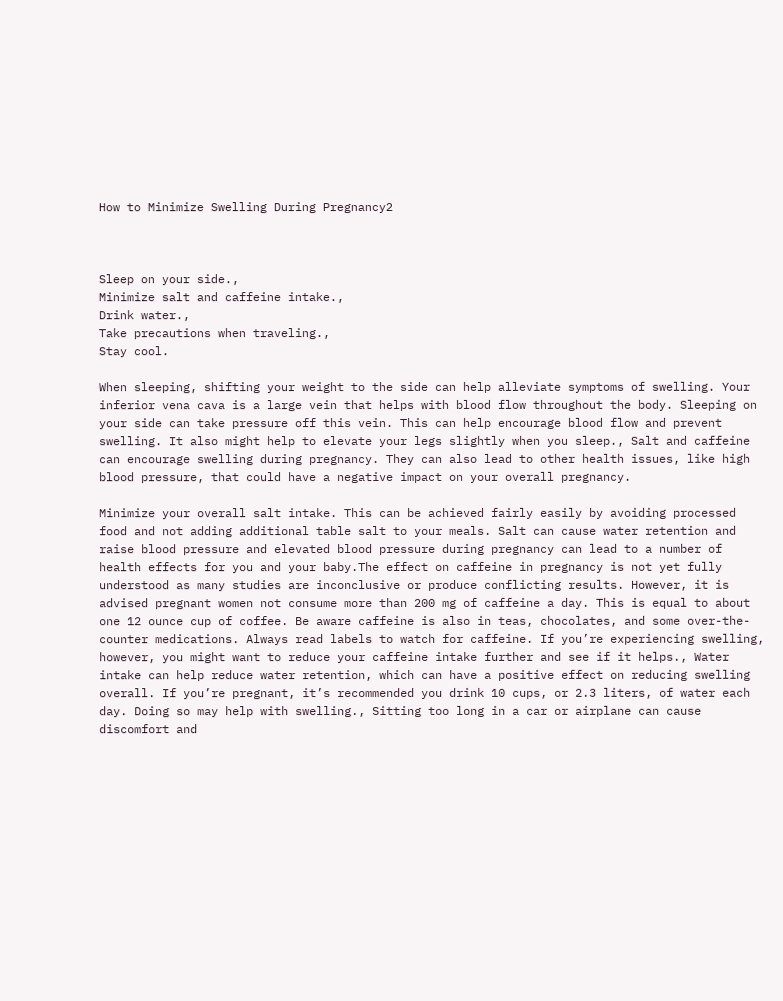How to Minimize Swelling During Pregnancy2



Sleep on your side.,
Minimize salt and caffeine intake.,
Drink water.,
Take precautions when traveling.,
Stay cool.

When sleeping, shifting your weight to the side can help alleviate symptoms of swelling. Your inferior vena cava is a large vein that helps with blood flow throughout the body. Sleeping on your side can take pressure off this vein. This can help encourage blood flow and prevent swelling. It also might help to elevate your legs slightly when you sleep., Salt and caffeine can encourage swelling during pregnancy. They can also lead to other health issues, like high blood pressure, that could have a negative impact on your overall pregnancy.

Minimize your overall salt intake. This can be achieved fairly easily by avoiding processed food and not adding additional table salt to your meals. Salt can cause water retention and raise blood pressure and elevated blood pressure during pregnancy can lead to a number of health effects for you and your baby.The effect on caffeine in pregnancy is not yet fully understood as many studies are inconclusive or produce conflicting results. However, it is advised pregnant women not consume more than 200 mg of caffeine a day. This is equal to about one 12 ounce cup of coffee. Be aware caffeine is also in teas, chocolates, and some over-the-counter medications. Always read labels to watch for caffeine. If you’re experiencing swelling, however, you might want to reduce your caffeine intake further and see if it helps., Water intake can help reduce water retention, which can have a positive effect on reducing swelling overall. If you’re pregnant, it’s recommended you drink 10 cups, or 2.3 liters, of water each day. Doing so may help with swelling., Sitting too long in a car or airplane can cause discomfort and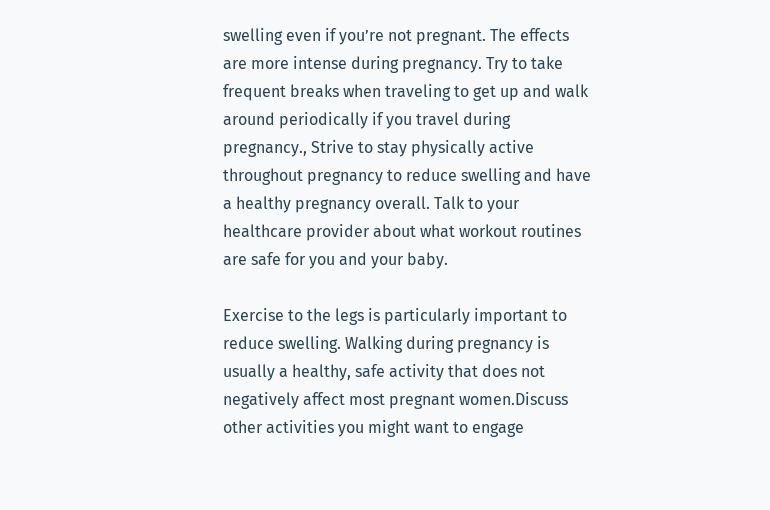swelling even if you’re not pregnant. The effects are more intense during pregnancy. Try to take frequent breaks when traveling to get up and walk around periodically if you travel during pregnancy., Strive to stay physically active throughout pregnancy to reduce swelling and have a healthy pregnancy overall. Talk to your healthcare provider about what workout routines are safe for you and your baby.

Exercise to the legs is particularly important to reduce swelling. Walking during pregnancy is usually a healthy, safe activity that does not negatively affect most pregnant women.Discuss other activities you might want to engage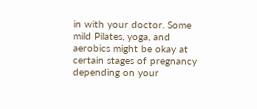in with your doctor. Some mild Pilates, yoga, and aerobics might be okay at certain stages of pregnancy depending on your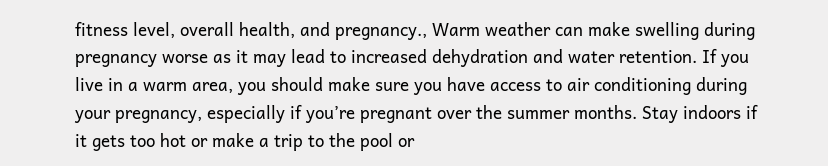fitness level, overall health, and pregnancy., Warm weather can make swelling during pregnancy worse as it may lead to increased dehydration and water retention. If you live in a warm area, you should make sure you have access to air conditioning during your pregnancy, especially if you’re pregnant over the summer months. Stay indoors if it gets too hot or make a trip to the pool or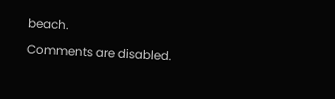beach.

Comments are disabled.